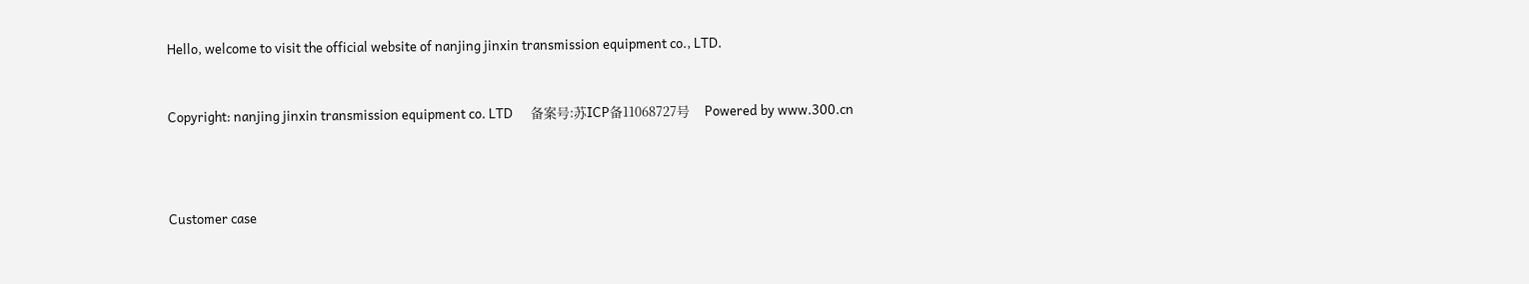Hello, welcome to visit the official website of nanjing jinxin transmission equipment co., LTD.



Copyright: nanjing jinxin transmission equipment co. LTD      备案号:苏ICP备11068727号     Powered by www.300.cn





Customer case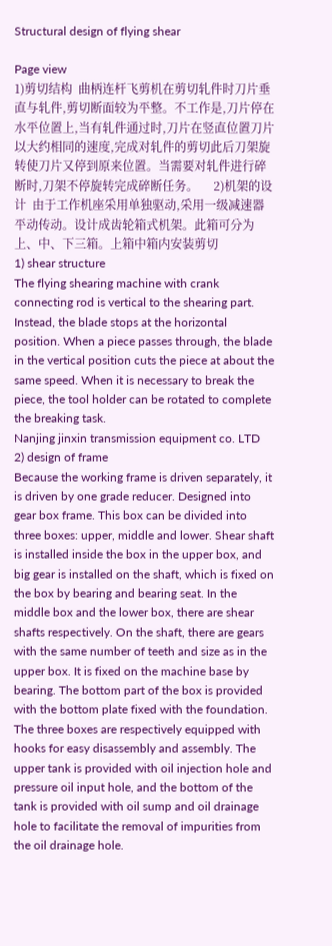Structural design of flying shear

Page view
1)剪切结构  曲柄连杆飞剪机在剪切轧件时刀片垂直与轧件,剪切断面较为平整。不工作是,刀片停在水平位置上,当有轧件通过时,刀片在竖直位置刀片以大约相同的速度,完成对轧件的剪切此后刀架旋转使刀片又停到原来位置。当需要对轧件进行碎断时,刀架不停旋转完成碎断任务。     2)机架的设计  由于工作机座采用单独驱动,采用一级减速器平动传动。设计成齿轮箱式机架。此箱可分为上、中、下三箱。上箱中箱内安装剪切
1) shear structure
The flying shearing machine with crank connecting rod is vertical to the shearing part. Instead, the blade stops at the horizontal position. When a piece passes through, the blade in the vertical position cuts the piece at about the same speed. When it is necessary to break the piece, the tool holder can be rotated to complete the breaking task.
Nanjing jinxin transmission equipment co. LTD
2) design of frame
Because the working frame is driven separately, it is driven by one grade reducer. Designed into gear box frame. This box can be divided into three boxes: upper, middle and lower. Shear shaft is installed inside the box in the upper box, and big gear is installed on the shaft, which is fixed on the box by bearing and bearing seat. In the middle box and the lower box, there are shear shafts respectively. On the shaft, there are gears with the same number of teeth and size as in the upper box. It is fixed on the machine base by bearing. The bottom part of the box is provided with the bottom plate fixed with the foundation. The three boxes are respectively equipped with hooks for easy disassembly and assembly. The upper tank is provided with oil injection hole and pressure oil input hole, and the bottom of the tank is provided with oil sump and oil drainage hole to facilitate the removal of impurities from the oil drainage hole.